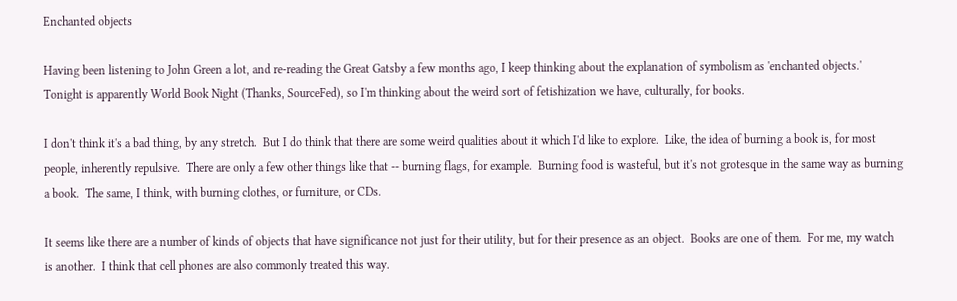Enchanted objects

Having been listening to John Green a lot, and re-reading the Great Gatsby a few months ago, I keep thinking about the explanation of symbolism as 'enchanted objects.' Tonight is apparently World Book Night (Thanks, SourceFed), so I'm thinking about the weird sort of fetishization we have, culturally, for books.

I don't think it's a bad thing, by any stretch.  But I do think that there are some weird qualities about it which I'd like to explore.  Like, the idea of burning a book is, for most people, inherently repulsive.  There are only a few other things like that -- burning flags, for example.  Burning food is wasteful, but it's not grotesque in the same way as burning a book.  The same, I think, with burning clothes, or furniture, or CDs.

It seems like there are a number of kinds of objects that have significance not just for their utility, but for their presence as an object.  Books are one of them.  For me, my watch is another.  I think that cell phones are also commonly treated this way.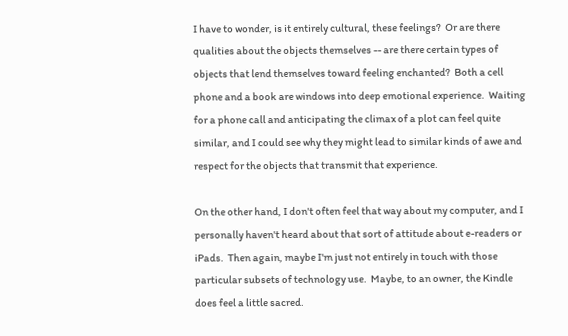I have to wonder, is it entirely cultural, these feelings?  Or are there qualities about the objects themselves -- are there certain types of objects that lend themselves toward feeling enchanted?  Both a cell phone and a book are windows into deep emotional experience.  Waiting for a phone call and anticipating the climax of a plot can feel quite similar, and I could see why they might lead to similar kinds of awe and respect for the objects that transmit that experience.

On the other hand, I don't often feel that way about my computer, and I personally haven't heard about that sort of attitude about e-readers or iPads.  Then again, maybe I'm just not entirely in touch with those particular subsets of technology use.  Maybe, to an owner, the Kindle does feel a little sacred.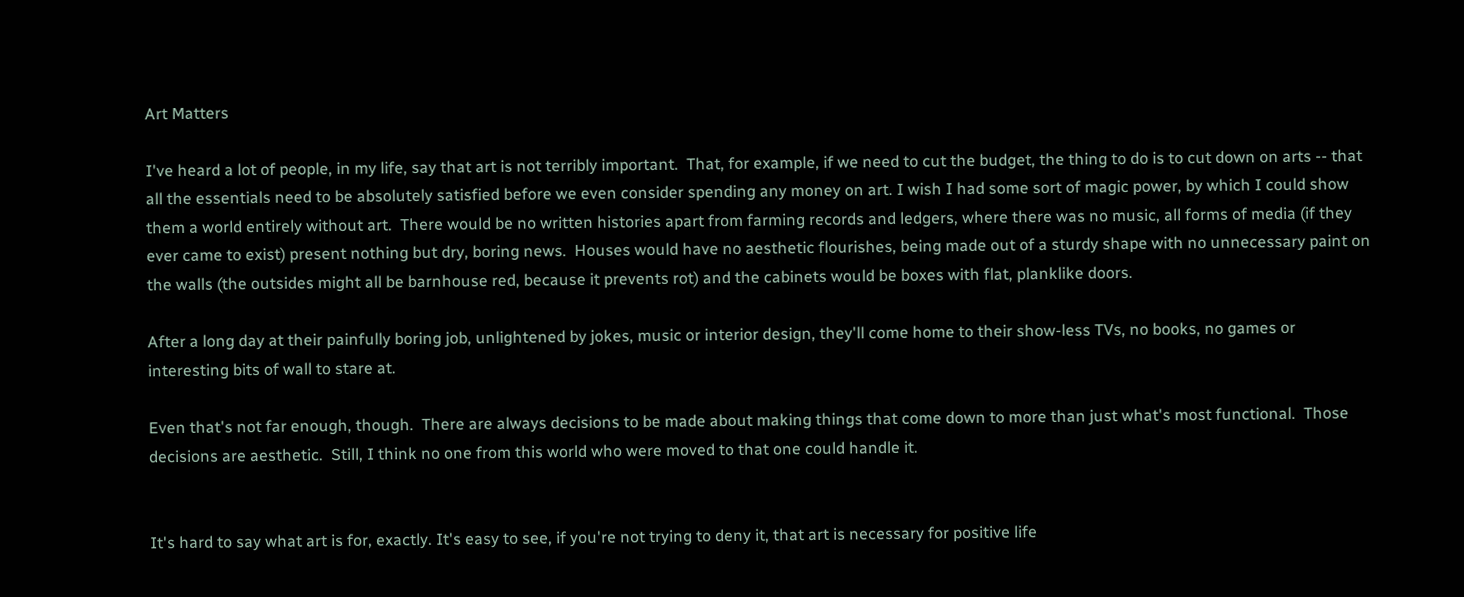Art Matters

I've heard a lot of people, in my life, say that art is not terribly important.  That, for example, if we need to cut the budget, the thing to do is to cut down on arts -- that all the essentials need to be absolutely satisfied before we even consider spending any money on art. I wish I had some sort of magic power, by which I could show them a world entirely without art.  There would be no written histories apart from farming records and ledgers, where there was no music, all forms of media (if they ever came to exist) present nothing but dry, boring news.  Houses would have no aesthetic flourishes, being made out of a sturdy shape with no unnecessary paint on the walls (the outsides might all be barnhouse red, because it prevents rot) and the cabinets would be boxes with flat, planklike doors.

After a long day at their painfully boring job, unlightened by jokes, music or interior design, they'll come home to their show-less TVs, no books, no games or interesting bits of wall to stare at.

Even that's not far enough, though.  There are always decisions to be made about making things that come down to more than just what's most functional.  Those decisions are aesthetic.  Still, I think no one from this world who were moved to that one could handle it.


It's hard to say what art is for, exactly. It's easy to see, if you're not trying to deny it, that art is necessary for positive life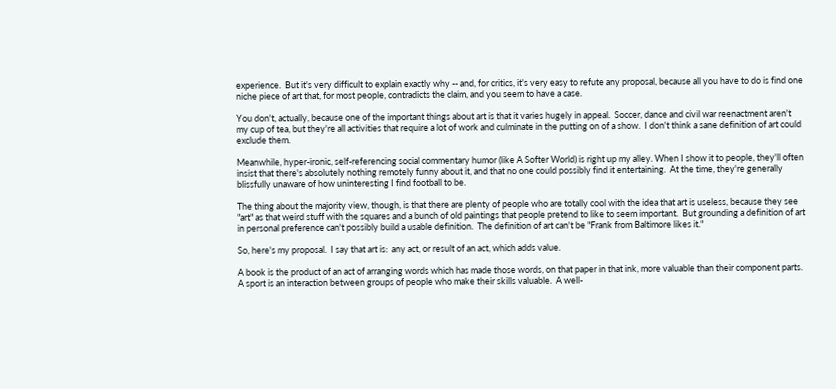experience.  But it's very difficult to explain exactly why -- and, for critics, it's very easy to refute any proposal, because all you have to do is find one niche piece of art that, for most people, contradicts the claim, and you seem to have a case.

You don't, actually, because one of the important things about art is that it varies hugely in appeal.  Soccer, dance and civil war reenactment aren't my cup of tea, but they're all activities that require a lot of work and culminate in the putting on of a show.  I don't think a sane definition of art could exclude them.

Meanwhile, hyper-ironic, self-referencing social commentary humor (like A Softer World) is right up my alley. When I show it to people, they'll often insist that there's absolutely nothing remotely funny about it, and that no one could possibly find it entertaining.  At the time, they're generally blissfully unaware of how uninteresting I find football to be.

The thing about the majority view, though, is that there are plenty of people who are totally cool with the idea that art is useless, because they see "art" as that weird stuff with the squares and a bunch of old paintings that people pretend to like to seem important.  But grounding a definition of art in personal preference can't possibly build a usable definition.  The definition of art can't be "Frank from Baltimore likes it."

So, here's my proposal.  I say that art is:  any act, or result of an act, which adds value.

A book is the product of an act of arranging words which has made those words, on that paper in that ink, more valuable than their component parts.  A sport is an interaction between groups of people who make their skills valuable.  A well-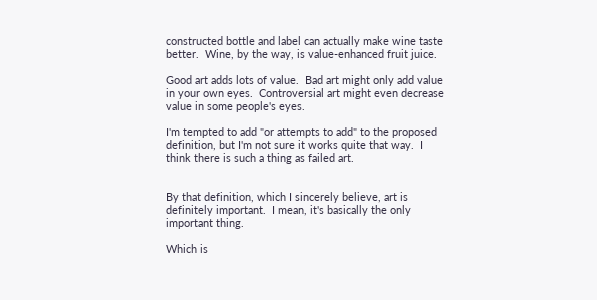constructed bottle and label can actually make wine taste better.  Wine, by the way, is value-enhanced fruit juice.

Good art adds lots of value.  Bad art might only add value in your own eyes.  Controversial art might even decrease value in some people's eyes.

I'm tempted to add "or attempts to add" to the proposed definition, but I'm not sure it works quite that way.  I think there is such a thing as failed art.


By that definition, which I sincerely believe, art is definitely important.  I mean, it's basically the only important thing.

Which is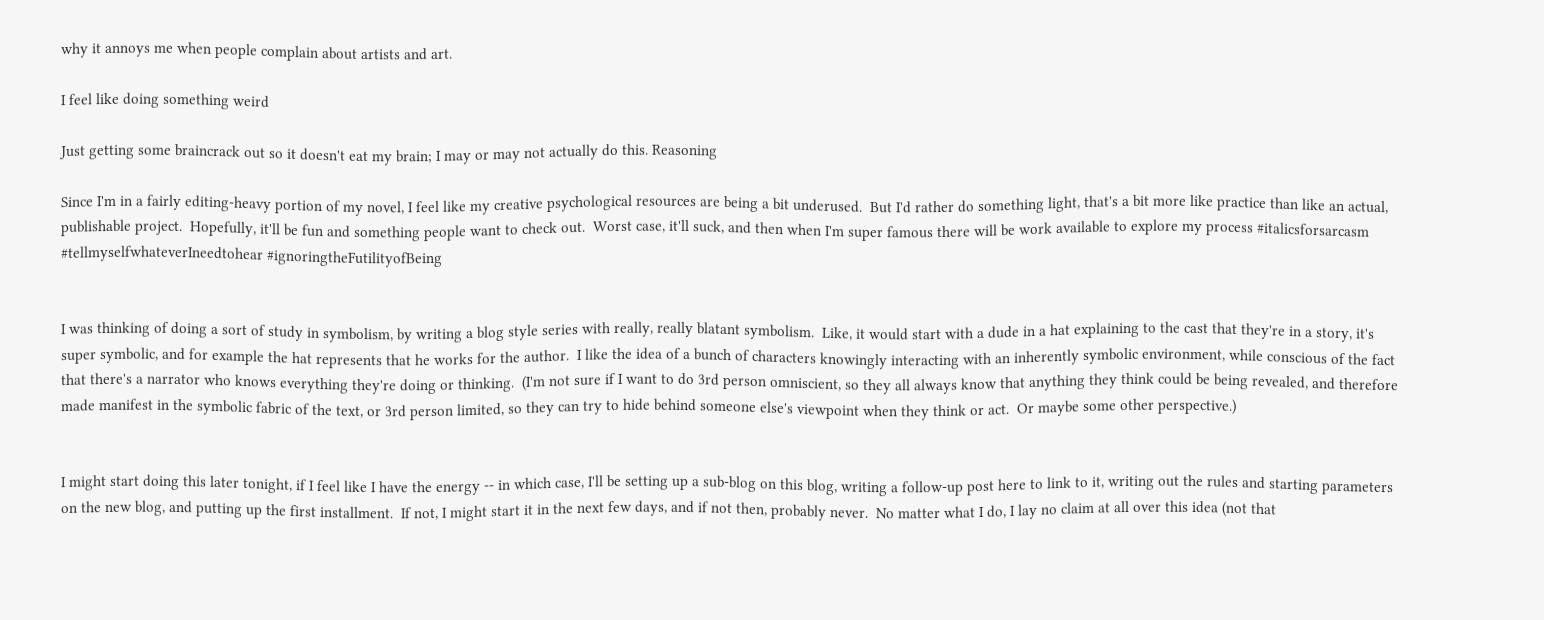why it annoys me when people complain about artists and art.

I feel like doing something weird

Just getting some braincrack out so it doesn't eat my brain; I may or may not actually do this. Reasoning

Since I'm in a fairly editing-heavy portion of my novel, I feel like my creative psychological resources are being a bit underused.  But I'd rather do something light, that's a bit more like practice than like an actual, publishable project.  Hopefully, it'll be fun and something people want to check out.  Worst case, it'll suck, and then when I'm super famous there will be work available to explore my process #italicsforsarcasm #tellmyselfwhateverIneedtohear #ignoringtheFutilityofBeing


I was thinking of doing a sort of study in symbolism, by writing a blog style series with really, really blatant symbolism.  Like, it would start with a dude in a hat explaining to the cast that they're in a story, it's super symbolic, and for example the hat represents that he works for the author.  I like the idea of a bunch of characters knowingly interacting with an inherently symbolic environment, while conscious of the fact that there's a narrator who knows everything they're doing or thinking.  (I'm not sure if I want to do 3rd person omniscient, so they all always know that anything they think could be being revealed, and therefore made manifest in the symbolic fabric of the text, or 3rd person limited, so they can try to hide behind someone else's viewpoint when they think or act.  Or maybe some other perspective.)


I might start doing this later tonight, if I feel like I have the energy -- in which case, I'll be setting up a sub-blog on this blog, writing a follow-up post here to link to it, writing out the rules and starting parameters on the new blog, and putting up the first installment.  If not, I might start it in the next few days, and if not then, probably never.  No matter what I do, I lay no claim at all over this idea (not that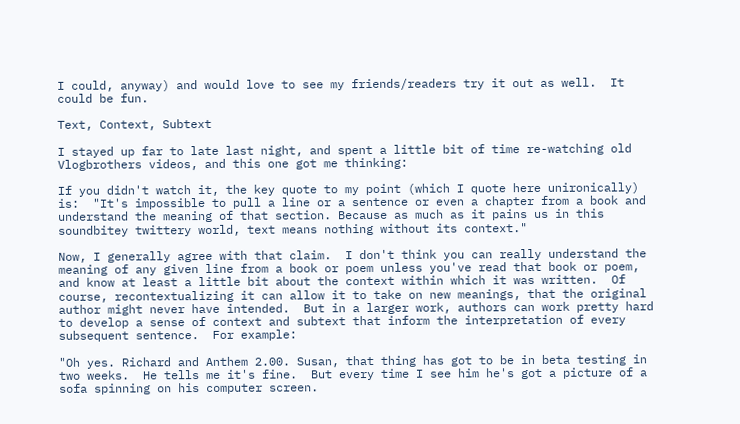I could, anyway) and would love to see my friends/readers try it out as well.  It could be fun.

Text, Context, Subtext

I stayed up far to late last night, and spent a little bit of time re-watching old Vlogbrothers videos, and this one got me thinking:

If you didn't watch it, the key quote to my point (which I quote here unironically) is:  "It's impossible to pull a line or a sentence or even a chapter from a book and understand the meaning of that section. Because as much as it pains us in this soundbitey twittery world, text means nothing without its context."

Now, I generally agree with that claim.  I don't think you can really understand the meaning of any given line from a book or poem unless you've read that book or poem, and know at least a little bit about the context within which it was written.  Of course, recontextualizing it can allow it to take on new meanings, that the original author might never have intended.  But in a larger work, authors can work pretty hard to develop a sense of context and subtext that inform the interpretation of every subsequent sentence.  For example:

"Oh yes. Richard and Anthem 2.00. Susan, that thing has got to be in beta testing in two weeks.  He tells me it's fine.  But every time I see him he's got a picture of a sofa spinning on his computer screen.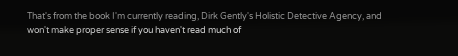That's from the book I'm currently reading, Dirk Gently's Holistic Detective Agency, and won't make proper sense if you haven't read much of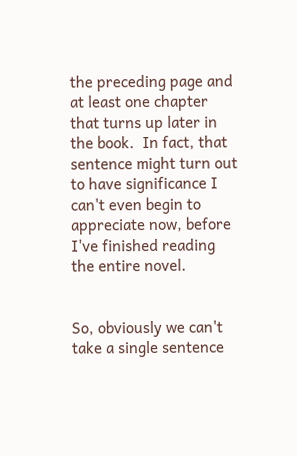the preceding page and at least one chapter that turns up later in the book.  In fact, that sentence might turn out to have significance I can't even begin to appreciate now, before I've finished reading the entire novel.


So, obviously we can't take a single sentence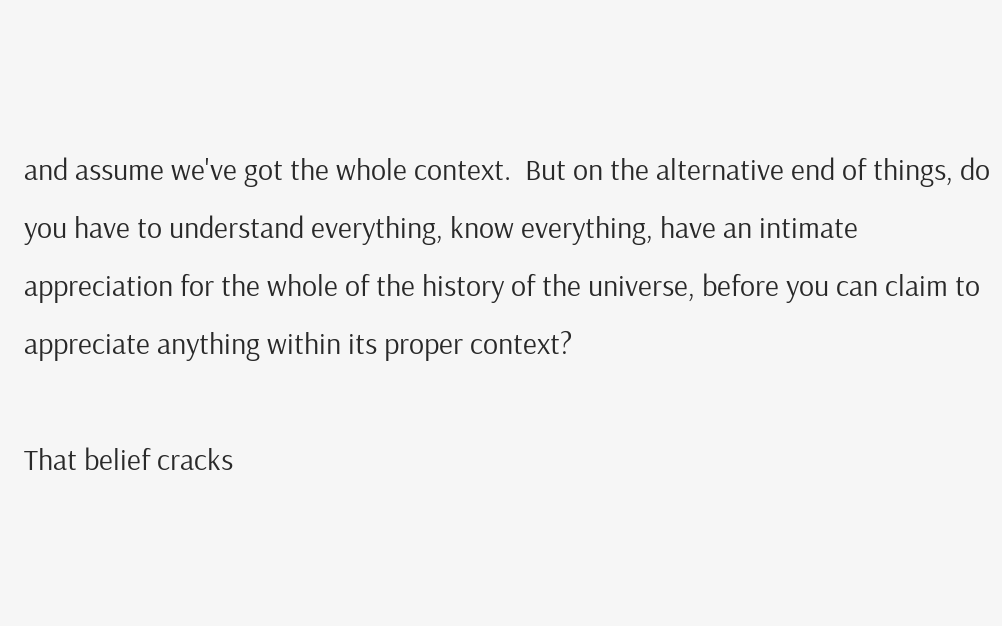and assume we've got the whole context.  But on the alternative end of things, do you have to understand everything, know everything, have an intimate appreciation for the whole of the history of the universe, before you can claim to appreciate anything within its proper context?

That belief cracks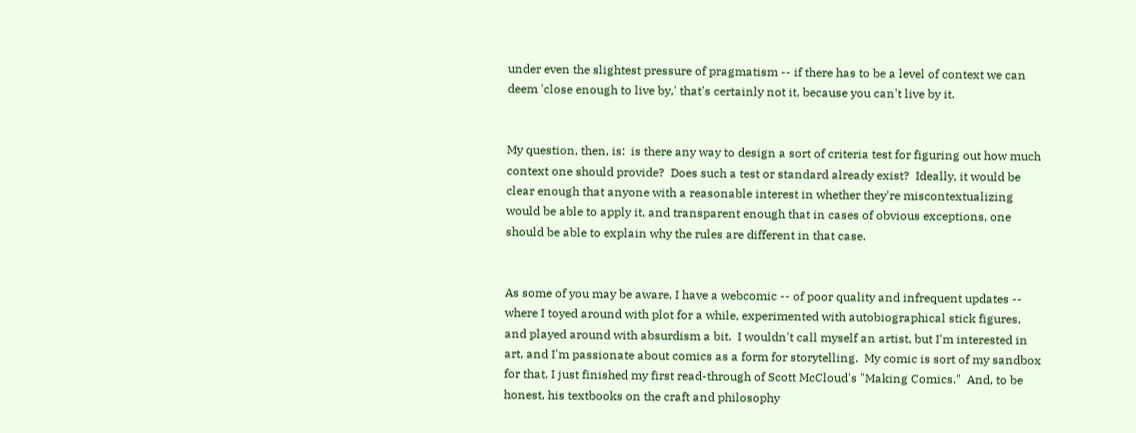under even the slightest pressure of pragmatism -- if there has to be a level of context we can deem 'close enough to live by,' that's certainly not it, because you can't live by it.


My question, then, is:  is there any way to design a sort of criteria test for figuring out how much context one should provide?  Does such a test or standard already exist?  Ideally, it would be clear enough that anyone with a reasonable interest in whether they're miscontextualizing would be able to apply it, and transparent enough that in cases of obvious exceptions, one should be able to explain why the rules are different in that case.


As some of you may be aware, I have a webcomic -- of poor quality and infrequent updates -- where I toyed around with plot for a while, experimented with autobiographical stick figures, and played around with absurdism a bit.  I wouldn't call myself an artist, but I'm interested in art, and I'm passionate about comics as a form for storytelling.  My comic is sort of my sandbox for that. I just finished my first read-through of Scott McCloud's "Making Comics."  And, to be honest, his textbooks on the craft and philosophy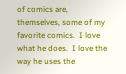of comics are, themselves, some of my favorite comics.  I love what he does.  I love the way he uses the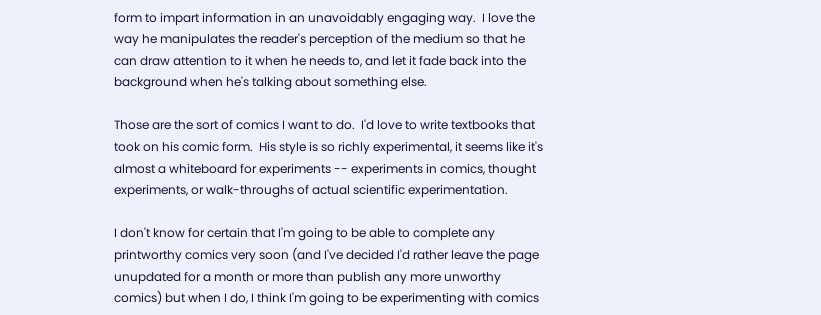form to impart information in an unavoidably engaging way.  I love the way he manipulates the reader's perception of the medium so that he can draw attention to it when he needs to, and let it fade back into the background when he's talking about something else.

Those are the sort of comics I want to do.  I'd love to write textbooks that took on his comic form.  His style is so richly experimental, it seems like it's almost a whiteboard for experiments -- experiments in comics, thought experiments, or walk-throughs of actual scientific experimentation.

I don't know for certain that I'm going to be able to complete any printworthy comics very soon (and I've decided I'd rather leave the page unupdated for a month or more than publish any more unworthy comics) but when I do, I think I'm going to be experimenting with comics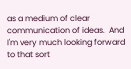as a medium of clear communication of ideas.  And I'm very much looking forward to that sort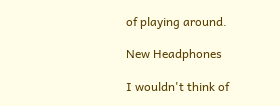of playing around.

New Headphones

I wouldn't think of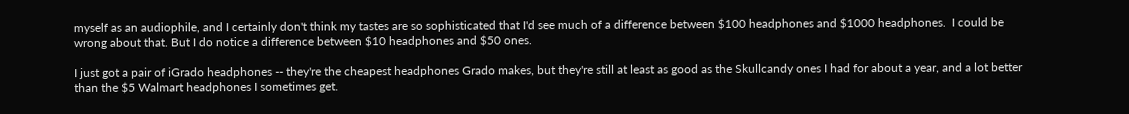myself as an audiophile, and I certainly don't think my tastes are so sophisticated that I'd see much of a difference between $100 headphones and $1000 headphones.  I could be wrong about that. But I do notice a difference between $10 headphones and $50 ones.

I just got a pair of iGrado headphones -- they're the cheapest headphones Grado makes, but they're still at least as good as the Skullcandy ones I had for about a year, and a lot better than the $5 Walmart headphones I sometimes get.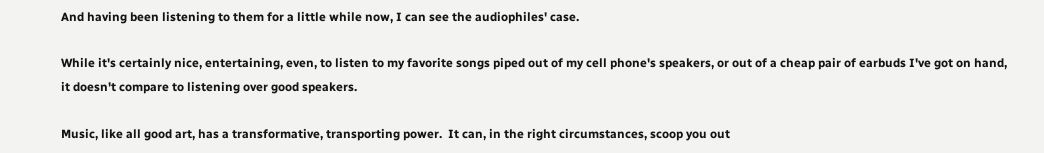And having been listening to them for a little while now, I can see the audiophiles' case.

While it's certainly nice, entertaining, even, to listen to my favorite songs piped out of my cell phone's speakers, or out of a cheap pair of earbuds I've got on hand, it doesn't compare to listening over good speakers.

Music, like all good art, has a transformative, transporting power.  It can, in the right circumstances, scoop you out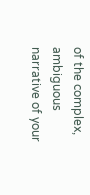of the complex, ambiguous narrative of your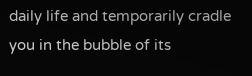daily life and temporarily cradle you in the bubble of its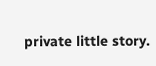private little story.